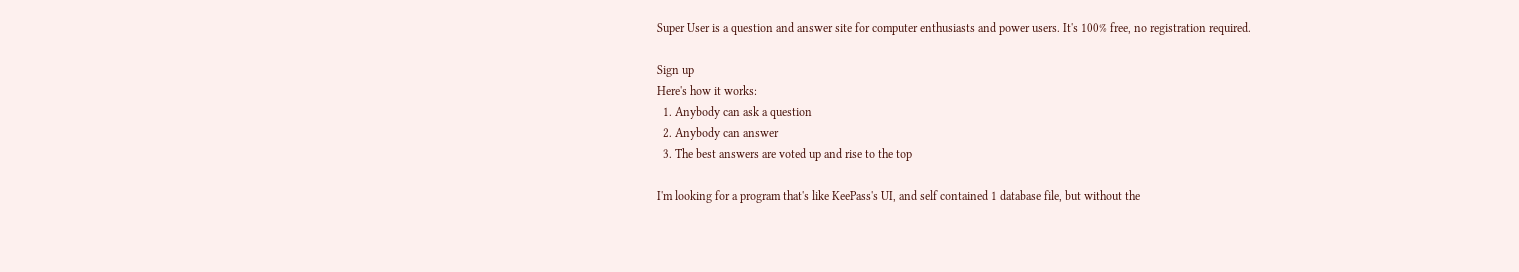Super User is a question and answer site for computer enthusiasts and power users. It's 100% free, no registration required.

Sign up
Here's how it works:
  1. Anybody can ask a question
  2. Anybody can answer
  3. The best answers are voted up and rise to the top

I'm looking for a program that's like KeePass's UI, and self contained 1 database file, but without the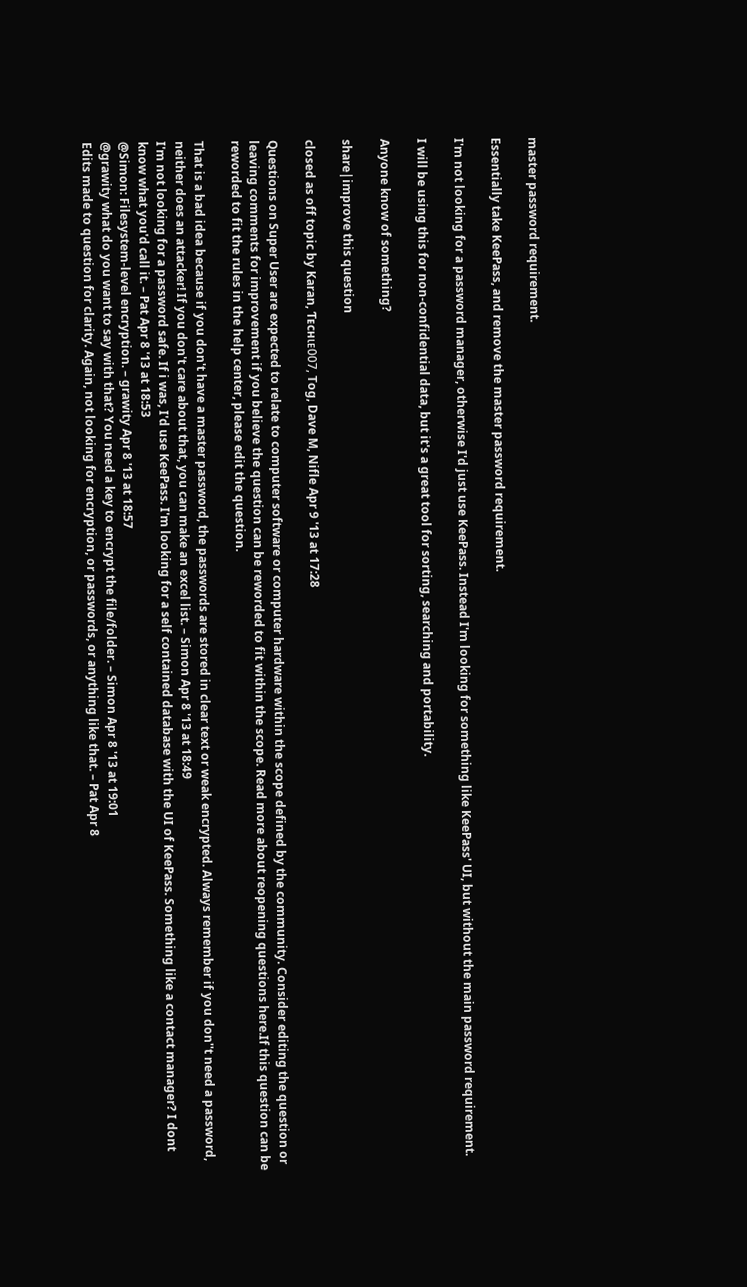master password requirement.

Essentially take KeePass, and remove the master password requirement.

I'm not looking for a password manager, otherwise I'd just use KeePass. Instead I'm looking for something like KeePass' UI, but without the main password requirement.

I will be using this for non-confidential data, but it's a great tool for sorting, searching and portability.

Anyone know of something?

share|improve this question

closed as off topic by Karan, Ƭᴇcʜιᴇ007, Tog, Dave M, Nifle Apr 9 '13 at 17:28

Questions on Super User are expected to relate to computer software or computer hardware within the scope defined by the community. Consider editing the question or leaving comments for improvement if you believe the question can be reworded to fit within the scope. Read more about reopening questions here.If this question can be reworded to fit the rules in the help center, please edit the question.

That is a bad idea because if you don't have a master password, the passwords are stored in clear text or weak encrypted. Always remember if you don''t need a password, neither does an attacker! If you don't care about that, you can make an excel list. – Simon Apr 8 '13 at 18:49
I'm not looking for a password safe. If i was, I'd use KeePass. I'm looking for a self contained database with the UI of KeePass. Something like a contact manager? I dont know what you'd call it. – Pat Apr 8 '13 at 18:53
@Simon: Filesystem-level encryption. – grawity Apr 8 '13 at 18:57
@grawity what do you want to say with that? You need a key to encrypt the file/folder. – Simon Apr 8 '13 at 19:01
Edits made to question for clarity. Again, not looking for encryption, or passwords, or anything like that. – Pat Apr 8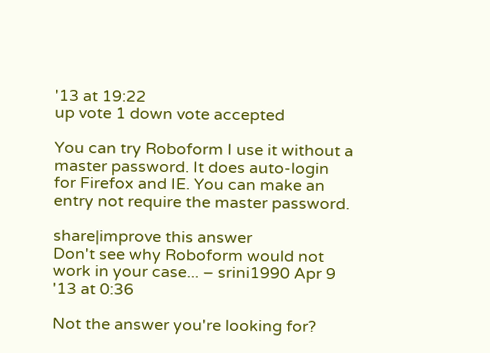'13 at 19:22
up vote 1 down vote accepted

You can try Roboform I use it without a master password. It does auto-login for Firefox and IE. You can make an entry not require the master password.

share|improve this answer
Don't see why Roboform would not work in your case... – srini1990 Apr 9 '13 at 0:36

Not the answer you're looking for?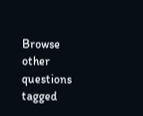Browse other questions tagged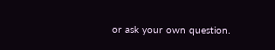or ask your own question.